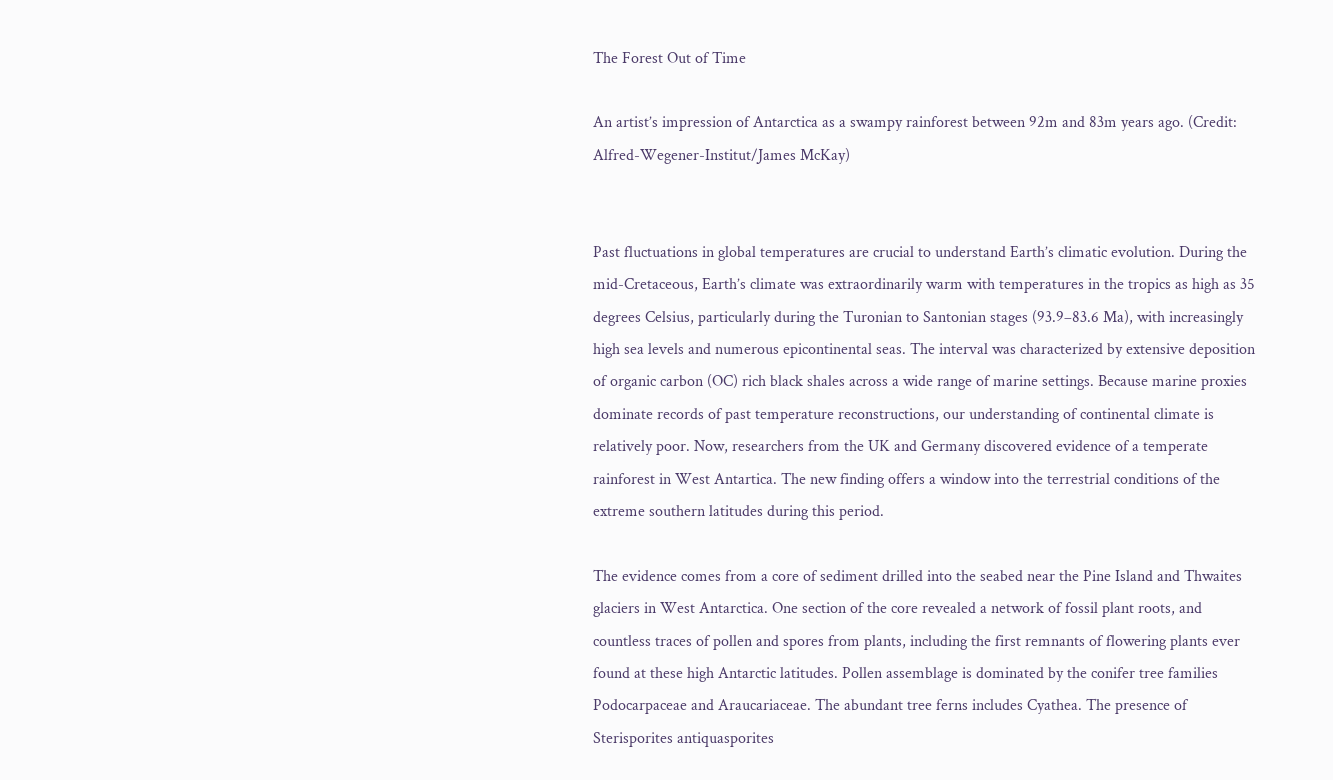The Forest Out of Time

An artist’s impression of Antarctica as a swampy rainforest between 92m and 83m years ago. (Credit: Alfred-Wegener-Institut/James McKay)


Past fluctuations in global temperatures are crucial to understand Earth’s climatic evolution. During the mid-Cretaceous, Earth’s climate was extraordinarily warm with temperatures in the tropics as high as 35 degrees Celsius, particularly during the Turonian to Santonian stages (93.9–83.6 Ma), with increasingly high sea levels and numerous epicontinental seas. The interval was characterized by extensive deposition of organic carbon (OC) rich black shales across a wide range of marine settings. Because marine proxies dominate records of past temperature reconstructions, our understanding of continental climate is relatively poor. Now, researchers from the UK and Germany discovered evidence of a temperate rainforest in West Antartica. The new finding offers a window into the terrestrial conditions of the extreme southern latitudes during this period.

The evidence comes from a core of sediment drilled into the seabed near the Pine Island and Thwaites glaciers in West Antarctica. One section of the core revealed a network of fossil plant roots, and countless traces of pollen and spores from plants, including the first remnants of flowering plants ever found at these high Antarctic latitudes. Pollen assemblage is dominated by the conifer tree families Podocarpaceae and Araucariaceae. The abundant tree ferns includes Cyathea. The presence of Sterisporites antiquasporites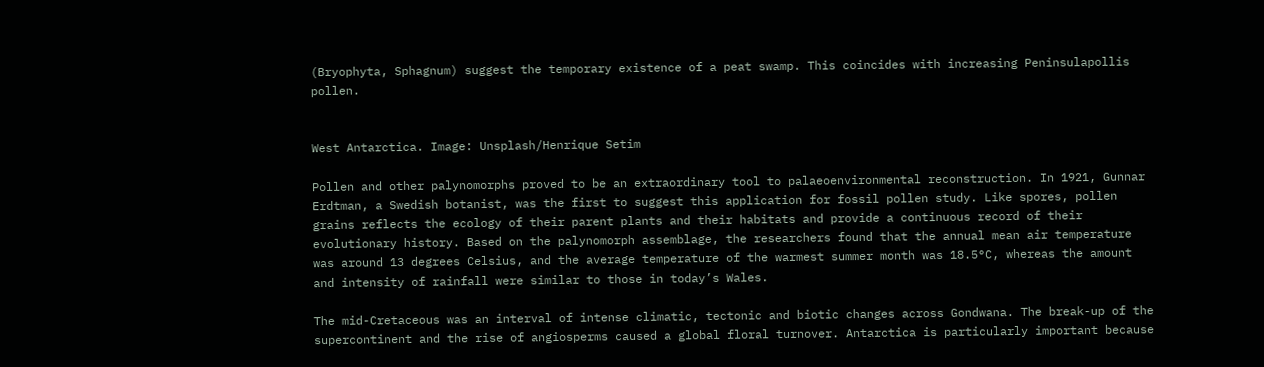(Bryophyta, Sphagnum) suggest the temporary existence of a peat swamp. This coincides with increasing Peninsulapollis pollen.


West Antarctica. Image: Unsplash/Henrique Setim

Pollen and other palynomorphs proved to be an extraordinary tool to palaeoenvironmental reconstruction. In 1921, Gunnar Erdtman, a Swedish botanist, was the first to suggest this application for fossil pollen study. Like spores, pollen grains reflects the ecology of their parent plants and their habitats and provide a continuous record of their evolutionary history. Based on the palynomorph assemblage, the researchers found that the annual mean air temperature was around 13 degrees Celsius, and the average temperature of the warmest summer month was 18.5°C, whereas the amount and intensity of rainfall were similar to those in today’s Wales.

The mid-Cretaceous was an interval of intense climatic, tectonic and biotic changes across Gondwana. The break-up of the supercontinent and the rise of angiosperms caused a global floral turnover. Antarctica is particularly important because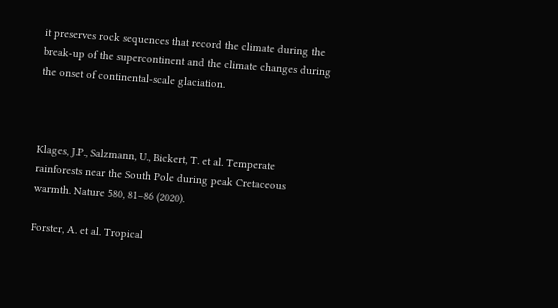it preserves rock sequences that record the climate during the break-up of the supercontinent and the climate changes during the onset of continental-scale glaciation.



Klages, J.P., Salzmann, U., Bickert, T. et al. Temperate rainforests near the South Pole during peak Cretaceous warmth. Nature 580, 81–86 (2020).

Forster, A. et al. Tropical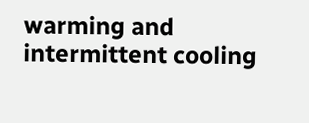warming and intermittent cooling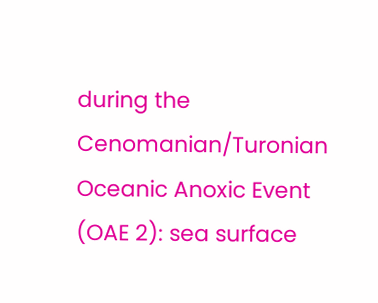during the Cenomanian/Turonian Oceanic Anoxic Event (OAE 2): sea surface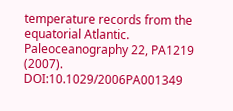temperature records from the equatorial Atlantic. Paleoceanography 22, PA1219 (2007). DOI:10.1029/2006PA001349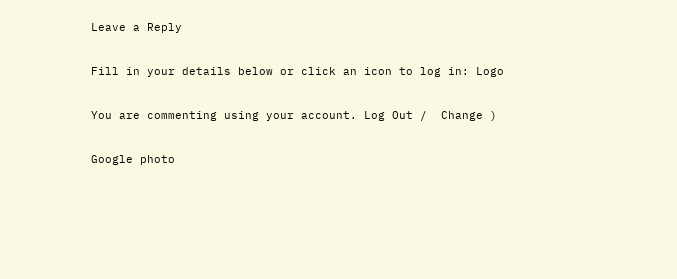Leave a Reply

Fill in your details below or click an icon to log in: Logo

You are commenting using your account. Log Out /  Change )

Google photo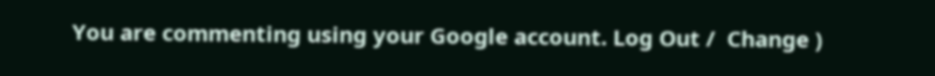You are commenting using your Google account. Log Out /  Change )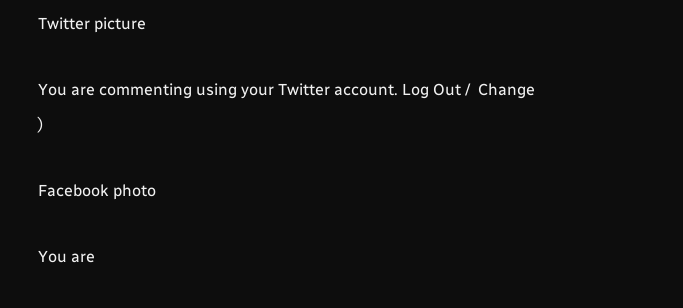Twitter picture

You are commenting using your Twitter account. Log Out /  Change )

Facebook photo

You are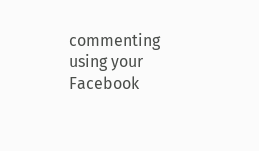commenting using your Facebook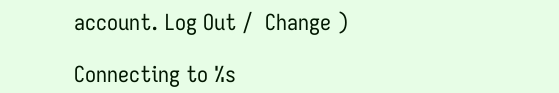account. Log Out /  Change )

Connecting to %s